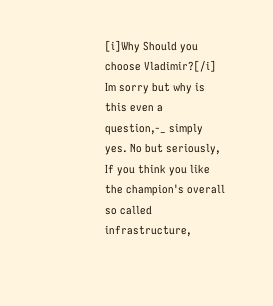[i]Why Should you choose Vladimir?[/i] Im sorry but why is this even a question,-_ simply yes. No but seriously, If you think you like the champion's overall so called infrastructure,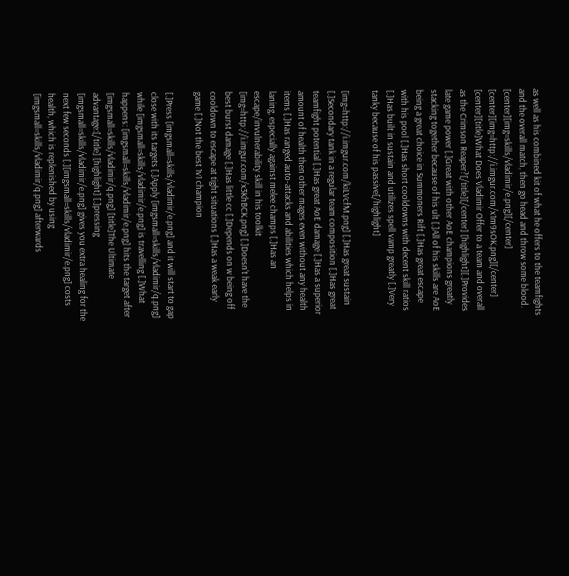as well as his combined kit of what he offers to the teamfights and the overall match, then go head and throw some blood. [center][img=skills/vladimir/e.png][/center] [center][img=http://i.imgur.com/x1m9sOK.png][/center] [center][title]What Does Vladimir Offer to a team and overall as the Crimson Reaper?[/title][/center] [highlight][.]Provides late game power [.]Great with other AoE champions greatly stacking together because of his ult [.]All of his skills are AoE being a great choice in Summoners Rift [.]Has great escape with his pool [.]Has short cooldowns with decent skill ratios [.]Has built in sustain and utilizes spell vamp greatly [.]Very tanky because of his passive[/highlight]

[img=http://i.imgur.com/kiLVcfM.png] [.]Has great sustain [.]Secondary tank in a regular team composition [.]Has great teamfight potential [.]Has great AoE damage [.]Has a superior amount of health then other mages even without any health items [.]Has ranged auto-attacks and abilities which helps in laning, especially against melee champs [.]Has an escape/invulnerability skill in his toolkit [img=http://i.imgur.com/x3KhBCK.png] [.]Doesn't have the best burst damage [.]Has little cc [.]Depends on w being off cooldown to escape at tight situations [.]Has a weak early game [.]Not the best 1v1 champion

[.]Press [imgsmall=skills/vladimir/e.png] and it will start to gap close with its targets [.]Apply [imgsmall=skills/vladimir/q.png] while [imgsmall=skills/vladimir/e.png] is travelling [.]What happens: [imgsmall=skills/vladimir/e.png] hits the target after [imgsmall=skills/vladimir/q.png] [title]The Ultimate advantage:[/title] [highlight] [.]pressing [imgsmall=skills/vladimir/e.png] gives you extra healing for the next few seconds [.][imgsmall=skills/vladimir/e.png] costs health, which is replenished by using [imgsmall=skills/vladimir/q.png] afterwards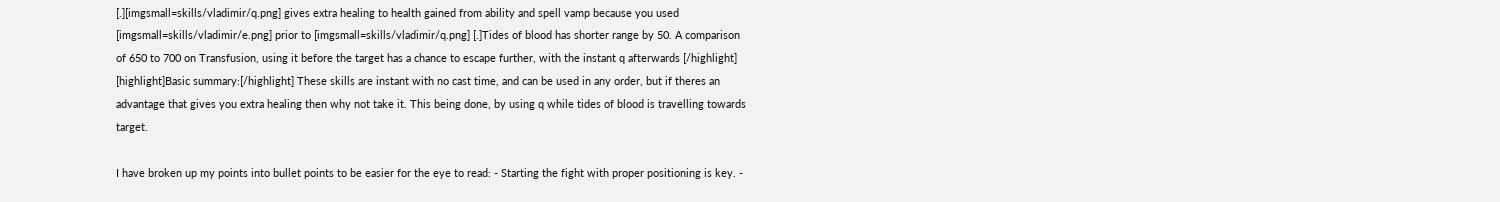[.][imgsmall=skills/vladimir/q.png] gives extra healing to health gained from ability and spell vamp because you used [imgsmall=skills/vladimir/e.png] prior to [imgsmall=skills/vladimir/q.png] [.]Tides of blood has shorter range by 50. A comparison of 650 to 700 on Transfusion, using it before the target has a chance to escape further, with the instant q afterwards [/highlight] [highlight]Basic summary:[/highlight] These skills are instant with no cast time, and can be used in any order, but if theres an advantage that gives you extra healing then why not take it. This being done, by using q while tides of blood is travelling towards target.

I have broken up my points into bullet points to be easier for the eye to read: - Starting the fight with proper positioning is key. -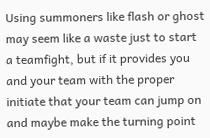Using summoners like flash or ghost may seem like a waste just to start a teamfight, but if it provides you and your team with the proper initiate that your team can jump on and maybe make the turning point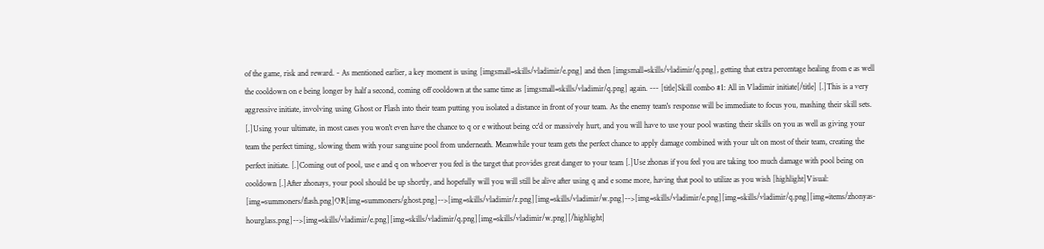of the game, risk and reward. - As mentioned earlier, a key moment is using [imgsmall=skills/vladimir/e.png] and then [imgsmall=skills/vladimir/q.png], getting that extra percentage healing from e as well the cooldown on e being longer by half a second, coming off cooldown at the same time as [imgsmall=skills/vladimir/q.png] again. --- [title]Skill combo #1: All in Vladimir initiate[/title] [.]This is a very aggressive initiate, involving using Ghost or Flash into their team putting you isolated a distance in front of your team. As the enemy team's response will be immediate to focus you, mashing their skill sets. [.]Using your ultimate, in most cases you won't even have the chance to q or e without being cc'd or massively hurt, and you will have to use your pool wasting their skills on you as well as giving your team the perfect timing, slowing them with your sanguine pool from underneath. Meanwhile your team gets the perfect chance to apply damage combined with your ult on most of their team, creating the perfect initiate. [.]Coming out of pool, use e and q on whoever you feel is the target that provides great danger to your team [.]Use zhonas if you feel you are taking too much damage with pool being on cooldown [.]After zhonays, your pool should be up shortly, and hopefully will you will still be alive after using q and e some more, having that pool to utilize as you wish [highlight]Visual: [img=summoners/flash.png]OR[img=summoners/ghost.png]-->[img=skills/vladimir/r.png][img=skills/vladimir/w.png]-->[img=skills/vladimir/e.png][img=skills/vladimir/q.png][img=items/zhonyas-hourglass.png]-->[img=skills/vladimir/e.png][img=skills/vladimir/q.png][img=skills/vladimir/w.png][/highlight]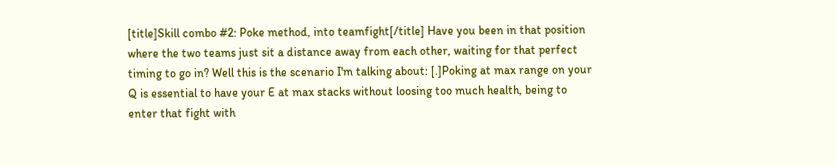[title]Skill combo #2: Poke method, into teamfight[/title] Have you been in that position where the two teams just sit a distance away from each other, waiting for that perfect timing to go in? Well this is the scenario I'm talking about: [.]Poking at max range on your Q is essential to have your E at max stacks without loosing too much health, being to enter that fight with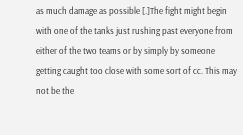as much damage as possible [.]The fight might begin with one of the tanks just rushing past everyone from either of the two teams or by simply by someone getting caught too close with some sort of cc. This may not be the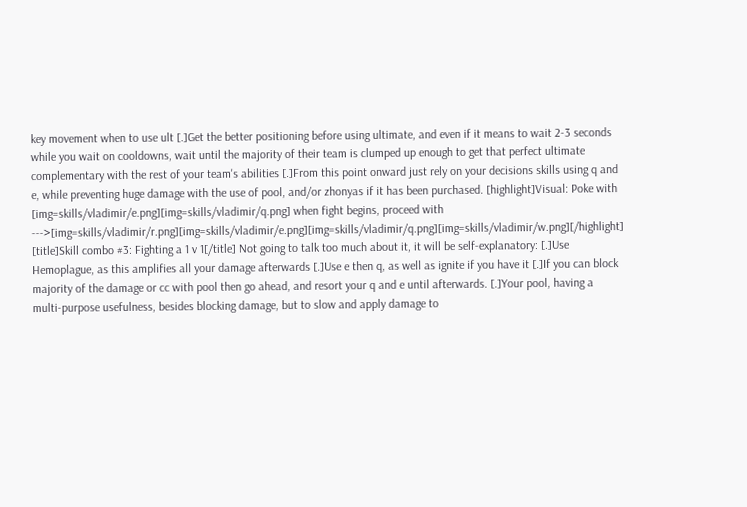key movement when to use ult [.]Get the better positioning before using ultimate, and even if it means to wait 2-3 seconds while you wait on cooldowns, wait until the majority of their team is clumped up enough to get that perfect ultimate complementary with the rest of your team's abilities [.]From this point onward just rely on your decisions skills using q and e, while preventing huge damage with the use of pool, and/or zhonyas if it has been purchased. [highlight]Visual: Poke with [img=skills/vladimir/e.png][img=skills/vladimir/q.png] when fight begins, proceed with --->[img=skills/vladimir/r.png][img=skills/vladimir/e.png][img=skills/vladimir/q.png][img=skills/vladimir/w.png][/highlight] [title]Skill combo #3: Fighting a 1 v 1[/title] Not going to talk too much about it, it will be self-explanatory: [.]Use Hemoplague, as this amplifies all your damage afterwards [.]Use e then q, as well as ignite if you have it [.]If you can block majority of the damage or cc with pool then go ahead, and resort your q and e until afterwards. [.]Your pool, having a multi-purpose usefulness, besides blocking damage, but to slow and apply damage to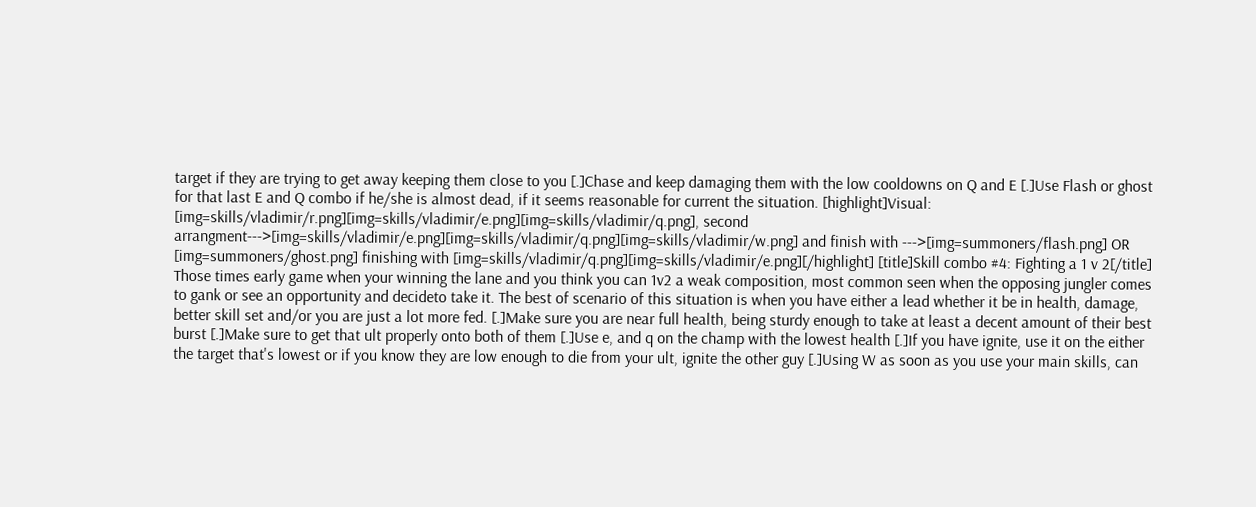target if they are trying to get away keeping them close to you [.]Chase and keep damaging them with the low cooldowns on Q and E [.]Use Flash or ghost for that last E and Q combo if he/she is almost dead, if it seems reasonable for current the situation. [highlight]Visual: [img=skills/vladimir/r.png][img=skills/vladimir/e.png][img=skills/vladimir/q.png], second arrangment--->[img=skills/vladimir/e.png][img=skills/vladimir/q.png][img=skills/vladimir/w.png] and finish with --->[img=summoners/flash.png] OR [img=summoners/ghost.png] finishing with [img=skills/vladimir/q.png][img=skills/vladimir/e.png][/highlight] [title]Skill combo #4: Fighting a 1 v 2[/title] Those times early game when your winning the lane and you think you can 1v2 a weak composition, most common seen when the opposing jungler comes to gank or see an opportunity and decideto take it. The best of scenario of this situation is when you have either a lead whether it be in health, damage, better skill set and/or you are just a lot more fed. [.]Make sure you are near full health, being sturdy enough to take at least a decent amount of their best burst [.]Make sure to get that ult properly onto both of them [.]Use e, and q on the champ with the lowest health [.]If you have ignite, use it on the either the target that's lowest or if you know they are low enough to die from your ult, ignite the other guy [.]Using W as soon as you use your main skills, can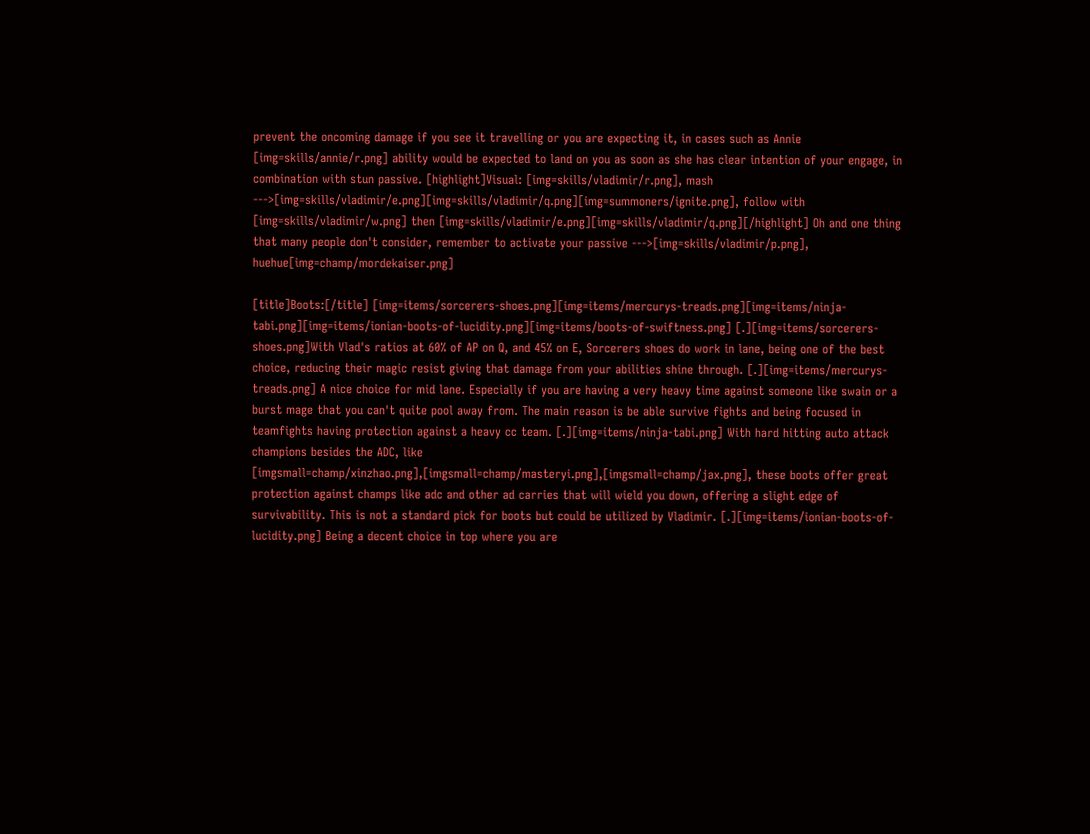prevent the oncoming damage if you see it travelling or you are expecting it, in cases such as Annie [img=skills/annie/r.png] ability would be expected to land on you as soon as she has clear intention of your engage, in combination with stun passive. [highlight]Visual: [img=skills/vladimir/r.png], mash --->[img=skills/vladimir/e.png][img=skills/vladimir/q.png][img=summoners/ignite.png], follow with [img=skills/vladimir/w.png] then [img=skills/vladimir/e.png][img=skills/vladimir/q.png][/highlight] Oh and one thing that many people don't consider, remember to activate your passive --->[img=skills/vladimir/p.png], huehue[img=champ/mordekaiser.png]

[title]Boots:[/title] [img=items/sorcerers-shoes.png][img=items/mercurys-treads.png][img=items/ninja-tabi.png][img=items/ionian-boots-of-lucidity.png][img=items/boots-of-swiftness.png] [.][img=items/sorcerers-shoes.png]With Vlad's ratios at 60% of AP on Q, and 45% on E, Sorcerers shoes do work in lane, being one of the best choice, reducing their magic resist giving that damage from your abilities shine through. [.][img=items/mercurys-treads.png] A nice choice for mid lane. Especially if you are having a very heavy time against someone like swain or a burst mage that you can't quite pool away from. The main reason is be able survive fights and being focused in teamfights having protection against a heavy cc team. [.][img=items/ninja-tabi.png] With hard hitting auto attack champions besides the ADC, like [imgsmall=champ/xinzhao.png],[imgsmall=champ/masteryi.png],[imgsmall=champ/jax.png], these boots offer great protection against champs like adc and other ad carries that will wield you down, offering a slight edge of survivability. This is not a standard pick for boots but could be utilized by Vladimir. [.][img=items/ionian-boots-of-lucidity.png] Being a decent choice in top where you are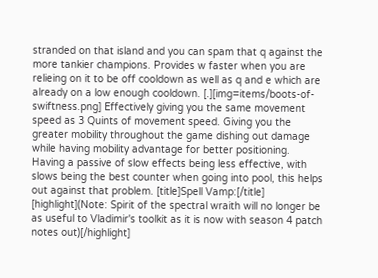stranded on that island and you can spam that q against the more tankier champions. Provides w faster when you are relieing on it to be off cooldown as well as q and e which are already on a low enough cooldown. [.][img=items/boots-of-swiftness.png] Effectively giving you the same movement speed as 3 Quints of movement speed. Giving you the greater mobility throughout the game dishing out damage while having mobility advantage for better positioning. Having a passive of slow effects being less effective, with slows being the best counter when going into pool, this helps out against that problem. [title]Spell Vamp:[/title] [highlight](Note: Spirit of the spectral wraith will no longer be as useful to Vladimir's toolkit as it is now with season 4 patch notes out)[/highlight]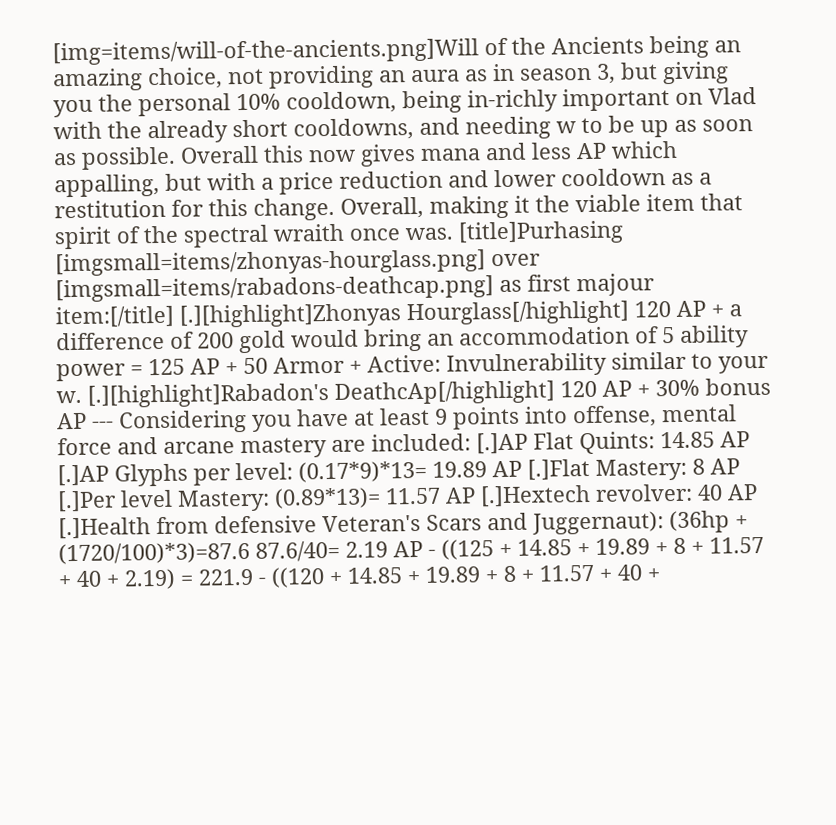[img=items/will-of-the-ancients.png]Will of the Ancients being an amazing choice, not providing an aura as in season 3, but giving you the personal 10% cooldown, being in-richly important on Vlad with the already short cooldowns, and needing w to be up as soon as possible. Overall this now gives mana and less AP which appalling, but with a price reduction and lower cooldown as a restitution for this change. Overall, making it the viable item that spirit of the spectral wraith once was. [title]Purhasing [imgsmall=items/zhonyas-hourglass.png] over [imgsmall=items/rabadons-deathcap.png] as first majour item:[/title] [.][highlight]Zhonyas Hourglass[/highlight] 120 AP + a difference of 200 gold would bring an accommodation of 5 ability power = 125 AP + 50 Armor + Active: Invulnerability similar to your w. [.][highlight]Rabadon's DeathcAp[/highlight] 120 AP + 30% bonus AP --- Considering you have at least 9 points into offense, mental force and arcane mastery are included: [.]AP Flat Quints: 14.85 AP [.]AP Glyphs per level: (0.17*9)*13= 19.89 AP [.]Flat Mastery: 8 AP [.]Per level Mastery: (0.89*13)= 11.57 AP [.]Hextech revolver: 40 AP [.]Health from defensive Veteran's Scars and Juggernaut): (36hp + (1720/100)*3)=87.6 87.6/40= 2.19 AP - ((125 + 14.85 + 19.89 + 8 + 11.57 + 40 + 2.19) = 221.9 - ((120 + 14.85 + 19.89 + 8 + 11.57 + 40 +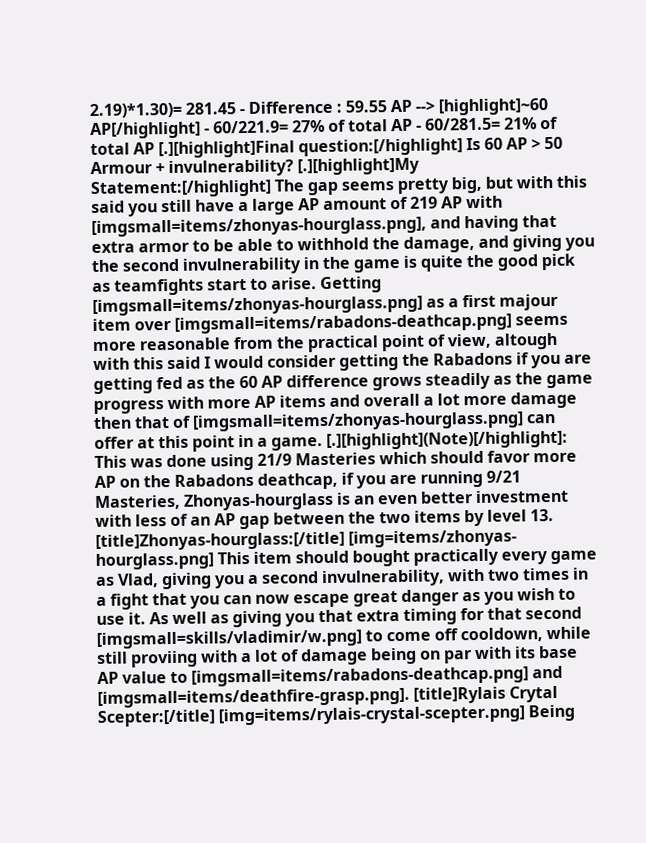2.19)*1.30)= 281.45 - Difference : 59.55 AP --> [highlight]~60 AP[/highlight] - 60/221.9= 27% of total AP - 60/281.5= 21% of total AP [.][highlight]Final question:[/highlight] Is 60 AP > 50 Armour + invulnerability? [.][highlight]My Statement:[/highlight] The gap seems pretty big, but with this said you still have a large AP amount of 219 AP with [imgsmall=items/zhonyas-hourglass.png], and having that extra armor to be able to withhold the damage, and giving you the second invulnerability in the game is quite the good pick as teamfights start to arise. Getting [imgsmall=items/zhonyas-hourglass.png] as a first majour item over [imgsmall=items/rabadons-deathcap.png] seems more reasonable from the practical point of view, altough with this said I would consider getting the Rabadons if you are getting fed as the 60 AP difference grows steadily as the game progress with more AP items and overall a lot more damage then that of [imgsmall=items/zhonyas-hourglass.png] can offer at this point in a game. [.][highlight](Note)[/highlight]: This was done using 21/9 Masteries which should favor more AP on the Rabadons deathcap, if you are running 9/21 Masteries, Zhonyas-hourglass is an even better investment with less of an AP gap between the two items by level 13. [title]Zhonyas-hourglass:[/title] [img=items/zhonyas-hourglass.png] This item should bought practically every game as Vlad, giving you a second invulnerability, with two times in a fight that you can now escape great danger as you wish to use it. As well as giving you that extra timing for that second [imgsmall=skills/vladimir/w.png] to come off cooldown, while still proviing with a lot of damage being on par with its base AP value to [imgsmall=items/rabadons-deathcap.png] and [imgsmall=items/deathfire-grasp.png]. [title]Rylais Crytal Scepter:[/title] [img=items/rylais-crystal-scepter.png] Being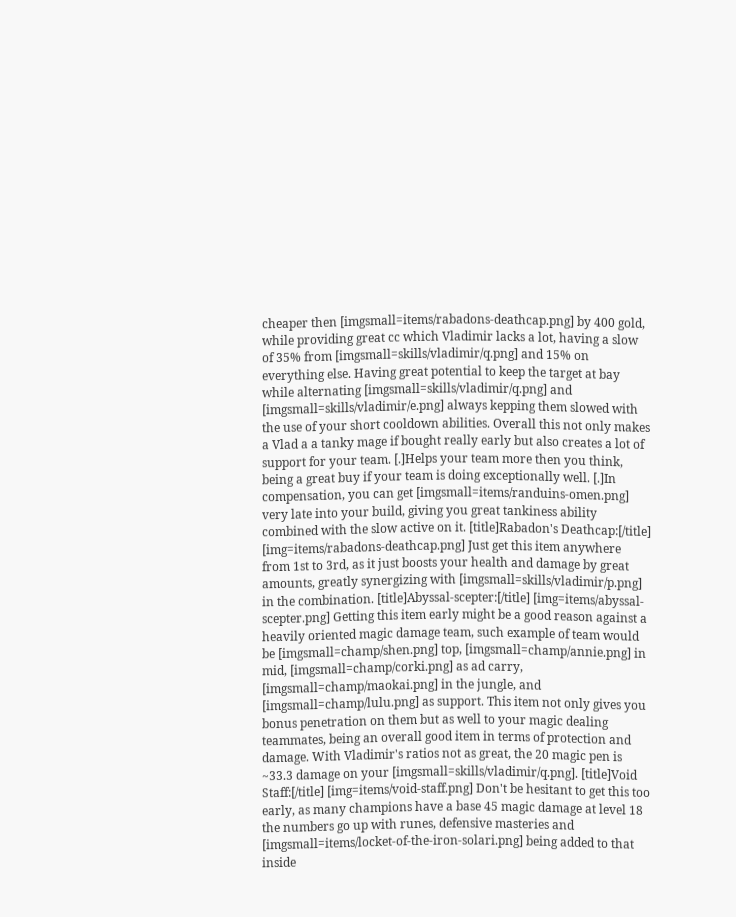cheaper then [imgsmall=items/rabadons-deathcap.png] by 400 gold, while providing great cc which Vladimir lacks a lot, having a slow of 35% from [imgsmall=skills/vladimir/q.png] and 15% on everything else. Having great potential to keep the target at bay while alternating [imgsmall=skills/vladimir/q.png] and [imgsmall=skills/vladimir/e.png] always kepping them slowed with the use of your short cooldown abilities. Overall this not only makes a Vlad a a tanky mage if bought really early but also creates a lot of support for your team. [.]Helps your team more then you think, being a great buy if your team is doing exceptionally well. [.]In compensation, you can get [imgsmall=items/randuins-omen.png] very late into your build, giving you great tankiness ability combined with the slow active on it. [title]Rabadon's Deathcap:[/title] [img=items/rabadons-deathcap.png] Just get this item anywhere from 1st to 3rd, as it just boosts your health and damage by great amounts, greatly synergizing with [imgsmall=skills/vladimir/p.png] in the combination. [title]Abyssal-scepter:[/title] [img=items/abyssal-scepter.png] Getting this item early might be a good reason against a heavily oriented magic damage team, such example of team would be [imgsmall=champ/shen.png] top, [imgsmall=champ/annie.png] in mid, [imgsmall=champ/corki.png] as ad carry, [imgsmall=champ/maokai.png] in the jungle, and [imgsmall=champ/lulu.png] as support. This item not only gives you bonus penetration on them but as well to your magic dealing teammates, being an overall good item in terms of protection and damage. With Vladimir's ratios not as great, the 20 magic pen is ~33.3 damage on your [imgsmall=skills/vladimir/q.png]. [title]Void Staff:[/title] [img=items/void-staff.png] Don't be hesitant to get this too early, as many champions have a base 45 magic damage at level 18 the numbers go up with runes, defensive masteries and [imgsmall=items/locket-of-the-iron-solari.png] being added to that inside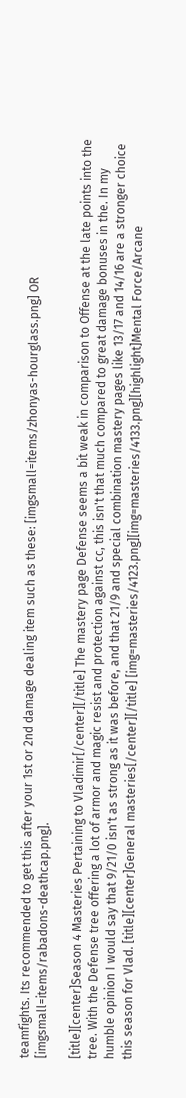teamfights. Its recommended to get this after your 1st or 2nd damage dealing item such as these: [imgsmall=items/zhonyas-hourglass.png] OR [imgsmall=items/rabadons-deathcap.png].

[title][center]Season 4 Masteries Pertaining to Vladimir[/center][/title] The mastery page Defense seems a bit weak in comparison to Offense at the late points into the tree. With the Defense tree offering a lot of armor and magic resist and protection against cc, this isn't that much compared to great damage bonuses in the. In my humble opinion I would say that 9/21/0 isn't as strong as it was before, and that 21/9 and special combination mastery pages like 13/17 and 14/16 are a stronger choice this season for Vlad. [title][center]General masteries[/center][/title] [img=masteries/4123.png][img=masteries/4133.png][highlight]Mental Force/Arcane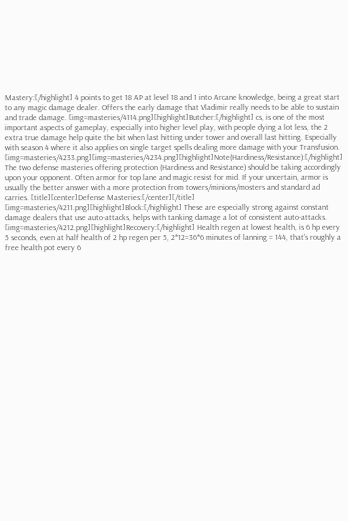Mastery:[/highlight] 4 points to get 18 AP at level 18 and 1 into Arcane knowledge, being a great start to any magic damage dealer. Offers the early damage that Vladimir really needs to be able to sustain and trade damage. [img=masteries/4114.png][highlight]Butcher:[/highlight] cs, is one of the most important aspects of gameplay, especially into higher level play, with people dying a lot less, the 2 extra true damage help quite the bit when last hitting under tower and overall last hitting. Especially with season 4 where it also applies on single target spells dealing more damage with your Transfusion. [img=masteries/4233.png][img=masteries/4234.png][highlight]Note(Hardiness/Resistance):[/highlight] The two defense masteries offering protection (Hardiness and Resistance) should be taking accordingly upon your opponent. Often armor for top lane and magic resist for mid. If your uncertain, armor is usually the better answer with a more protection from towers/minions/mosters and standard ad carries. [title][center]Defense Masteries:[/center][/title] [img=masteries/4211.png][highlight]Block:[/highlight] These are especially strong against constant damage dealers that use auto-attacks, helps with tanking damage a lot of consistent auto-attacks. [img=masteries/4212.png][highlight]Recovery:[/highlight] Health regen at lowest health, is 6 hp every 5 seconds, even at half health of 2 hp regen per 5, 2*12=36*6 minutes of lanning = 144, that's roughly a free health pot every 6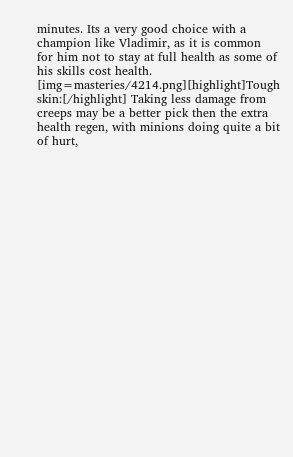minutes. Its a very good choice with a champion like Vladimir, as it is common for him not to stay at full health as some of his skills cost health. [img=masteries/4214.png][highlight]Tough skin:[/highlight] Taking less damage from creeps may be a better pick then the extra health regen, with minions doing quite a bit of hurt,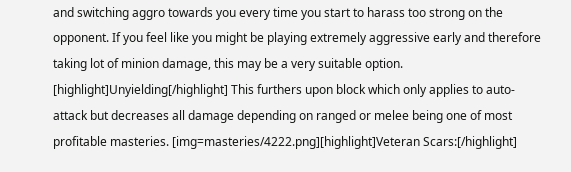and switching aggro towards you every time you start to harass too strong on the opponent. If you feel like you might be playing extremely aggressive early and therefore taking lot of minion damage, this may be a very suitable option. [highlight]Unyielding[/highlight] This furthers upon block which only applies to auto-attack but decreases all damage depending on ranged or melee being one of most profitable masteries. [img=masteries/4222.png][highlight]Veteran Scars:[/highlight]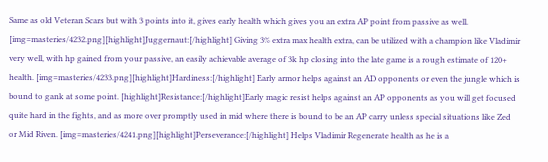Same as old Veteran Scars but with 3 points into it, gives early health which gives you an extra AP point from passive as well. [img=masteries/4232.png][highlight]Juggernaut:[/highlight] Giving 3% extra max health extra, can be utilized with a champion like Vladimir very well, with hp gained from your passive, an easily achievable average of 3k hp closing into the late game is a rough estimate of 120+ health. [img=masteries/4233.png][highlight]Hardiness:[/highlight] Early armor helps against an AD opponents or even the jungle which is bound to gank at some point. [highlight]Resistance:[/highlight]Early magic resist helps against an AP opponents as you will get focused quite hard in the fights, and as more over promptly used in mid where there is bound to be an AP carry unless special situations like Zed or Mid Riven. [img=masteries/4241.png][highlight]Perseverance:[/highlight] Helps Vladimir Regenerate health as he is a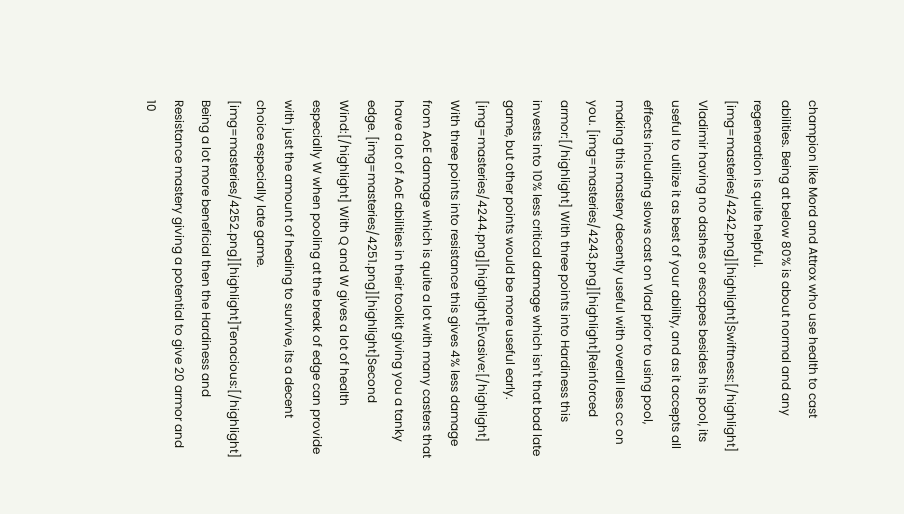champion like Mord and Attrox who use health to cast abilities. Being at below 80% is about normal and any regeneration is quite helpful. [img=masteries/4242.png][highlight]Swiftness:[/highlight] Vladimir having no dashes or escapes besides his pool, its useful to utilize it as best of your ability, and as it accepts all effects including slows cast on Vlad prior to using pool, making this mastery decently useful with overall less cc on you. [img=masteries/4243.png][highlight]Reinforced armor:[/highlight] With three points into Hardiness this invests into 10% less critical damage which isn't that bad late game, but other points would be more useful early. [img=masteries/4244.png][highlight]Evasive:[/highlight] With three points into resistance this gives 4% less damage from AoE damage which is quite a lot with many casters that have a lot of AoE abilities in their toolkit giving you a tanky edge. [img=masteries/4251.png][highlight]Second Wind:[/highlight] With Q and W gives a lot of health especially W when pooling at the break of edge can provide with just the amount of healing to survive, its a decent choice especially late game. [img=masteries/4252.png][highlight]Tenacious:[/highlight] Being a lot more beneficial then the Hardiness and Resistance mastery giving a potential to give 20 armor and 10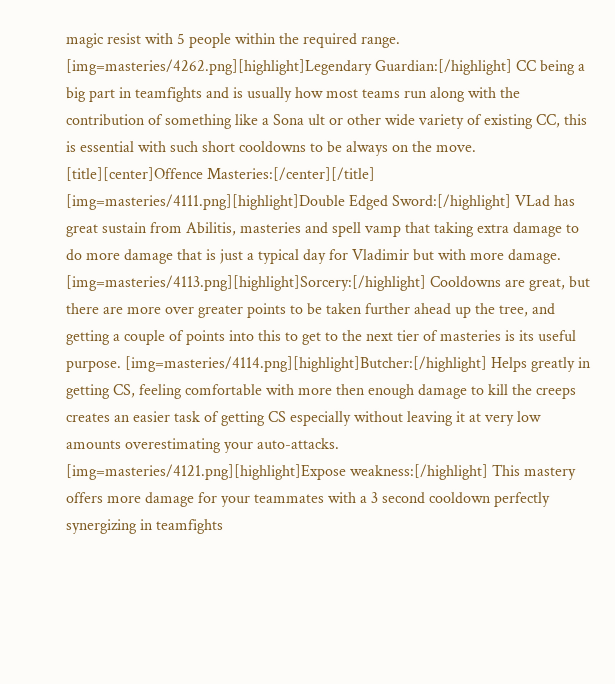magic resist with 5 people within the required range. [img=masteries/4262.png][highlight]Legendary Guardian:[/highlight] CC being a big part in teamfights and is usually how most teams run along with the contribution of something like a Sona ult or other wide variety of existing CC, this is essential with such short cooldowns to be always on the move. [title][center]Offence Masteries:[/center][/title] [img=masteries/4111.png][highlight]Double Edged Sword:[/highlight] VLad has great sustain from Abilitis, masteries and spell vamp that taking extra damage to do more damage that is just a typical day for Vladimir but with more damage. [img=masteries/4113.png][highlight]Sorcery:[/highlight] Cooldowns are great, but there are more over greater points to be taken further ahead up the tree, and getting a couple of points into this to get to the next tier of masteries is its useful purpose. [img=masteries/4114.png][highlight]Butcher:[/highlight] Helps greatly in getting CS, feeling comfortable with more then enough damage to kill the creeps creates an easier task of getting CS especially without leaving it at very low amounts overestimating your auto-attacks. [img=masteries/4121.png][highlight]Expose weakness:[/highlight] This mastery offers more damage for your teammates with a 3 second cooldown perfectly synergizing in teamfights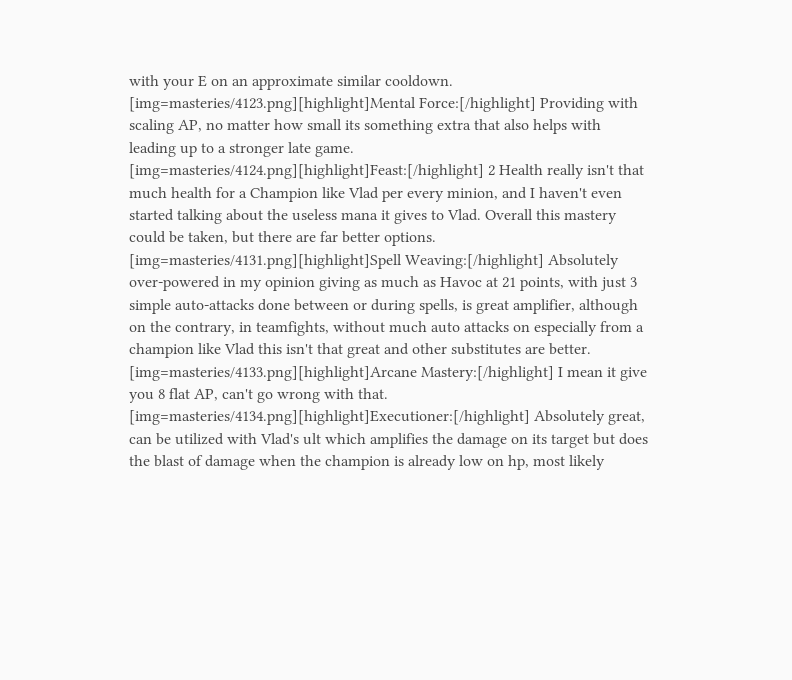with your E on an approximate similar cooldown. [img=masteries/4123.png][highlight]Mental Force:[/highlight] Providing with scaling AP, no matter how small its something extra that also helps with leading up to a stronger late game. [img=masteries/4124.png][highlight]Feast:[/highlight] 2 Health really isn't that much health for a Champion like Vlad per every minion, and I haven't even started talking about the useless mana it gives to Vlad. Overall this mastery could be taken, but there are far better options. [img=masteries/4131.png][highlight]Spell Weaving:[/highlight] Absolutely over-powered in my opinion giving as much as Havoc at 21 points, with just 3 simple auto-attacks done between or during spells, is great amplifier, although on the contrary, in teamfights, without much auto attacks on especially from a champion like Vlad this isn't that great and other substitutes are better. [img=masteries/4133.png][highlight]Arcane Mastery:[/highlight] I mean it give you 8 flat AP, can't go wrong with that. [img=masteries/4134.png][highlight]Executioner:[/highlight] Absolutely great, can be utilized with Vlad's ult which amplifies the damage on its target but does the blast of damage when the champion is already low on hp, most likely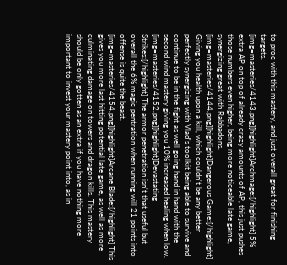to proc with this mastery, and just overall great for finishing targets. [img=masteries/4143.png][highlight]Archmage:[/highlight] 5% extra AP on top of already crazy amounts of AP, this just pushes those numbers even higher, being more noticeable late game, synergizing great with Rabbadons. [img=masteries/4144.png][highlight]Dangerous Game:[/highlight] Giving you health upon a kill, which couldn't be any better perfectly synergizing with Vlad's toolkit being able to survive and continue to be in the fight as well going hand in hand with the second wind mastery giving you 10% increased healing when low. [img=masteries/4152.png][highlight]Devastating Strikes:[/highlight] The armor penetration isn't that useful but overall the 6% magic pentration when running will 21 points into offense is quite the beast. [img=masteries/4154.png][highlight]Arcane Blade:[/highlight] This gives you more last hitting potential late game, as well as more culminating damage on towers and dragon kills. This mastery should be only gotten as an extra if you have nothing more important to invest your mastery point into, as in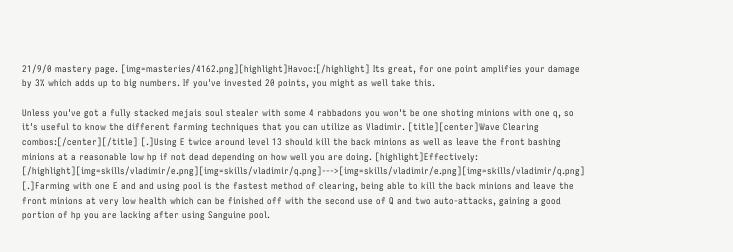21/9/0 mastery page. [img=masteries/4162.png][highlight]Havoc:[/highlight] Its great, for one point amplifies your damage by 3% which adds up to big numbers. If you've invested 20 points, you might as well take this.

Unless you've got a fully stacked mejais soul stealer with some 4 rabbadons you won't be one shoting minions with one q, so it's useful to know the different farming techniques that you can utilize as Vladimir. [title][center]Wave Clearing combos:[/center][/title] [.]Using E twice around level 13 should kill the back minions as well as leave the front bashing minions at a reasonable low hp if not dead depending on how well you are doing. [highlight]Effectively: [/highlight][img=skills/vladimir/e.png][img=skills/vladimir/q.png]--->[img=skills/vladimir/e.png][img=skills/vladimir/q.png] [.]Farming with one E and and using pool is the fastest method of clearing, being able to kill the back minions and leave the front minions at very low health which can be finished off with the second use of Q and two auto-attacks, gaining a good portion of hp you are lacking after using Sanguine pool.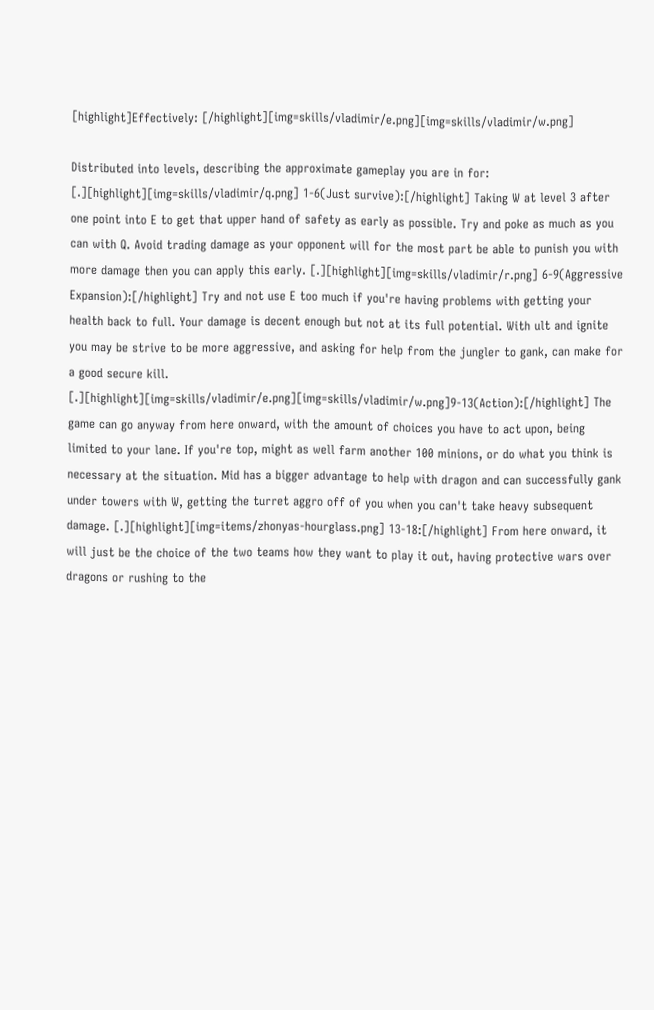[highlight]Effectively: [/highlight][img=skills/vladimir/e.png][img=skills/vladimir/w.png]

Distributed into levels, describing the approximate gameplay you are in for: [.][highlight][img=skills/vladimir/q.png] 1-6(Just survive):[/highlight] Taking W at level 3 after one point into E to get that upper hand of safety as early as possible. Try and poke as much as you can with Q. Avoid trading damage as your opponent will for the most part be able to punish you with more damage then you can apply this early. [.][highlight][img=skills/vladimir/r.png] 6-9(Aggressive Expansion):[/highlight] Try and not use E too much if you're having problems with getting your health back to full. Your damage is decent enough but not at its full potential. With ult and ignite you may be strive to be more aggressive, and asking for help from the jungler to gank, can make for a good secure kill. [.][highlight][img=skills/vladimir/e.png][img=skills/vladimir/w.png]9-13(Action):[/highlight] The game can go anyway from here onward, with the amount of choices you have to act upon, being limited to your lane. If you're top, might as well farm another 100 minions, or do what you think is necessary at the situation. Mid has a bigger advantage to help with dragon and can successfully gank under towers with W, getting the turret aggro off of you when you can't take heavy subsequent damage. [.][highlight][img=items/zhonyas-hourglass.png] 13-18:[/highlight] From here onward, it will just be the choice of the two teams how they want to play it out, having protective wars over dragons or rushing to the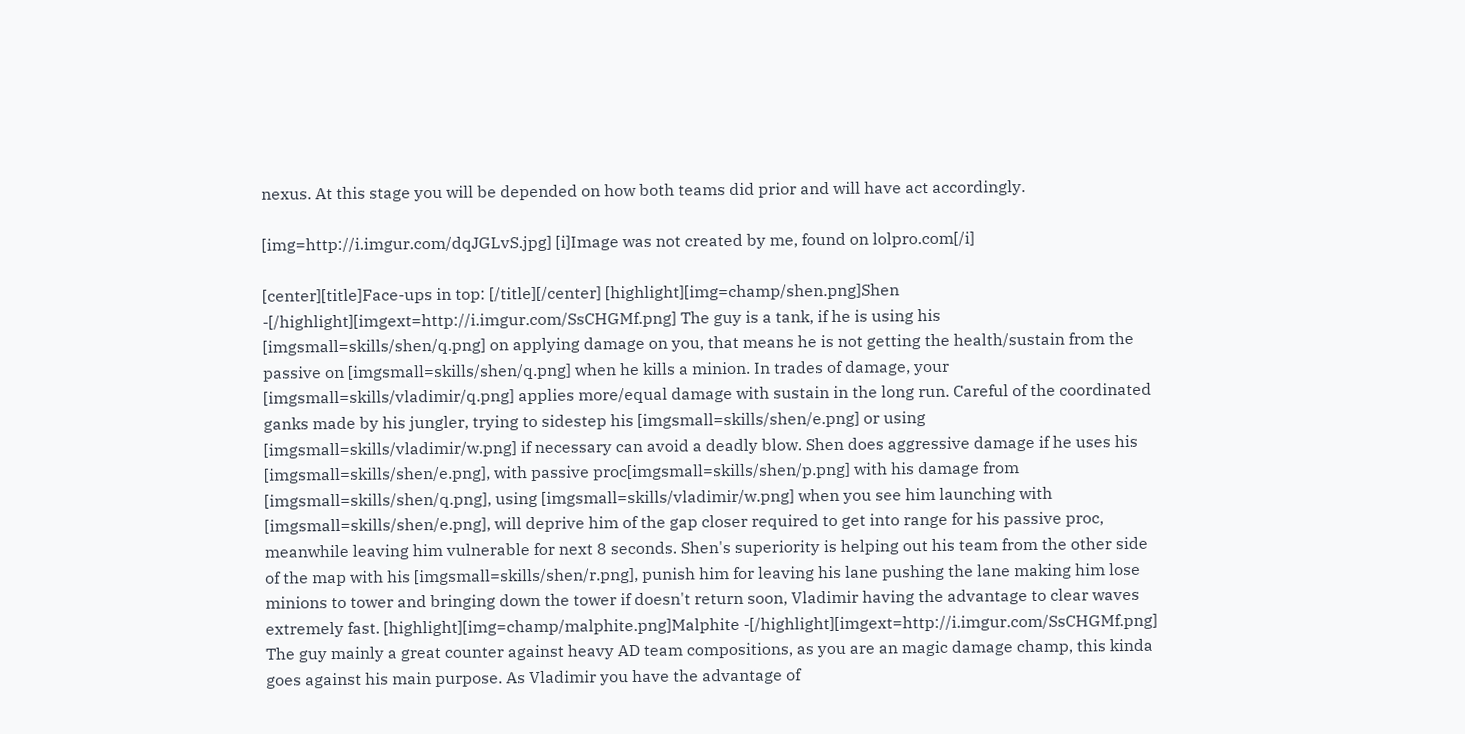nexus. At this stage you will be depended on how both teams did prior and will have act accordingly.

[img=http://i.imgur.com/dqJGLvS.jpg] [i]Image was not created by me, found on lolpro.com[/i]

[center][title]Face-ups in top: [/title][/center] [highlight][img=champ/shen.png]Shen -[/highlight][imgext=http://i.imgur.com/SsCHGMf.png] The guy is a tank, if he is using his [imgsmall=skills/shen/q.png] on applying damage on you, that means he is not getting the health/sustain from the passive on [imgsmall=skills/shen/q.png] when he kills a minion. In trades of damage, your [imgsmall=skills/vladimir/q.png] applies more/equal damage with sustain in the long run. Careful of the coordinated ganks made by his jungler, trying to sidestep his [imgsmall=skills/shen/e.png] or using [imgsmall=skills/vladimir/w.png] if necessary can avoid a deadly blow. Shen does aggressive damage if he uses his [imgsmall=skills/shen/e.png], with passive proc[imgsmall=skills/shen/p.png] with his damage from [imgsmall=skills/shen/q.png], using [imgsmall=skills/vladimir/w.png] when you see him launching with [imgsmall=skills/shen/e.png], will deprive him of the gap closer required to get into range for his passive proc, meanwhile leaving him vulnerable for next 8 seconds. Shen's superiority is helping out his team from the other side of the map with his [imgsmall=skills/shen/r.png], punish him for leaving his lane pushing the lane making him lose minions to tower and bringing down the tower if doesn't return soon, Vladimir having the advantage to clear waves extremely fast. [highlight][img=champ/malphite.png]Malphite -[/highlight][imgext=http://i.imgur.com/SsCHGMf.png] The guy mainly a great counter against heavy AD team compositions, as you are an magic damage champ, this kinda goes against his main purpose. As Vladimir you have the advantage of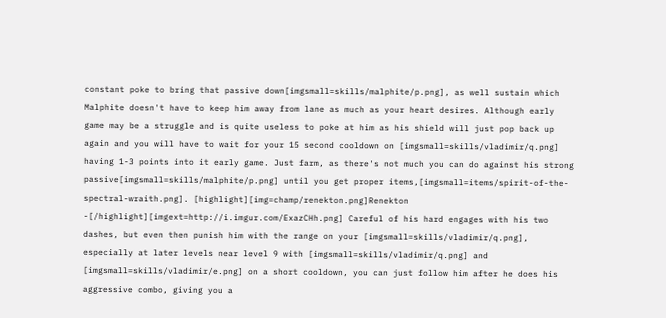constant poke to bring that passive down[imgsmall=skills/malphite/p.png], as well sustain which Malphite doesn't have to keep him away from lane as much as your heart desires. Although early game may be a struggle and is quite useless to poke at him as his shield will just pop back up again and you will have to wait for your 15 second cooldown on [imgsmall=skills/vladimir/q.png] having 1-3 points into it early game. Just farm, as there's not much you can do against his strong passive[imgsmall=skills/malphite/p.png] until you get proper items,[imgsmall=items/spirit-of-the-spectral-wraith.png]. [highlight][img=champ/renekton.png]Renekton -[/highlight][imgext=http://i.imgur.com/ExazCHh.png] Careful of his hard engages with his two dashes, but even then punish him with the range on your [imgsmall=skills/vladimir/q.png], especially at later levels near level 9 with [imgsmall=skills/vladimir/q.png] and [imgsmall=skills/vladimir/e.png] on a short cooldown, you can just follow him after he does his aggressive combo, giving you a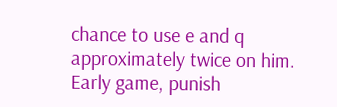chance to use e and q approximately twice on him. Early game, punish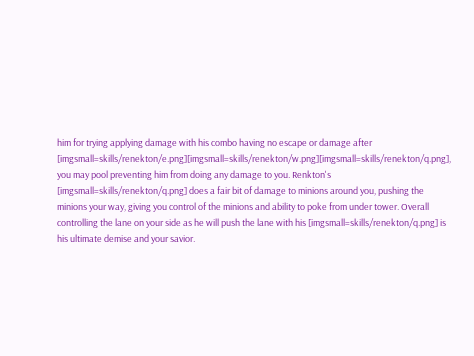him for trying applying damage with his combo having no escape or damage after [imgsmall=skills/renekton/e.png][imgsmall=skills/renekton/w.png][imgsmall=skills/renekton/q.png], you may pool preventing him from doing any damage to you. Renkton's [imgsmall=skills/renekton/q.png] does a fair bit of damage to minions around you, pushing the minions your way, giving you control of the minions and ability to poke from under tower. Overall controlling the lane on your side as he will push the lane with his [imgsmall=skills/renekton/q.png] is his ultimate demise and your savior.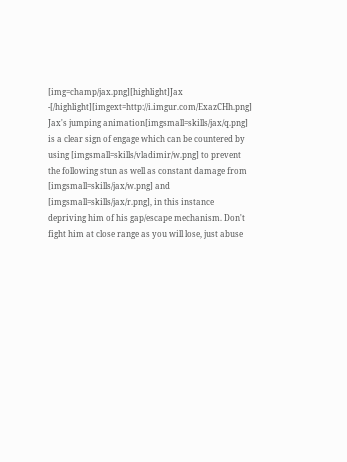[img=champ/jax.png][highlight]Jax -[/highlight][imgext=http://i.imgur.com/ExazCHh.png] Jax's jumping animation[imgsmall=skills/jax/q.png] is a clear sign of engage which can be countered by using [imgsmall=skills/vladimir/w.png] to prevent the following stun as well as constant damage from [imgsmall=skills/jax/w.png] and [imgsmall=skills/jax/r.png], in this instance depriving him of his gap/escape mechanism. Don't fight him at close range as you will lose, just abuse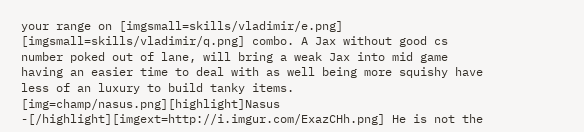your range on [imgsmall=skills/vladimir/e.png] [imgsmall=skills/vladimir/q.png] combo. A Jax without good cs number poked out of lane, will bring a weak Jax into mid game having an easier time to deal with as well being more squishy have less of an luxury to build tanky items. [img=champ/nasus.png][highlight]Nasus -[/highlight][imgext=http://i.imgur.com/ExazCHh.png] He is not the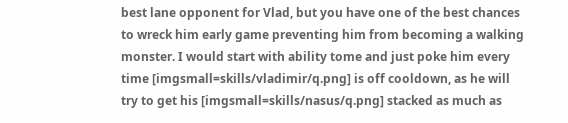best lane opponent for Vlad, but you have one of the best chances to wreck him early game preventing him from becoming a walking monster. I would start with ability tome and just poke him every time [imgsmall=skills/vladimir/q.png] is off cooldown, as he will try to get his [imgsmall=skills/nasus/q.png] stacked as much as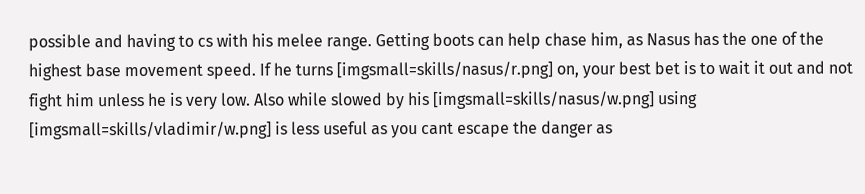possible and having to cs with his melee range. Getting boots can help chase him, as Nasus has the one of the highest base movement speed. If he turns [imgsmall=skills/nasus/r.png] on, your best bet is to wait it out and not fight him unless he is very low. Also while slowed by his [imgsmall=skills/nasus/w.png] using [imgsmall=skills/vladimir/w.png] is less useful as you cant escape the danger as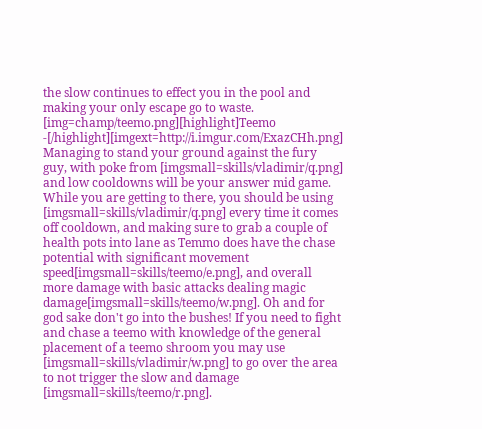the slow continues to effect you in the pool and making your only escape go to waste. [img=champ/teemo.png][highlight]Teemo -[/highlight][imgext=http://i.imgur.com/ExazCHh.png] Managing to stand your ground against the fury guy, with poke from [imgsmall=skills/vladimir/q.png] and low cooldowns will be your answer mid game. While you are getting to there, you should be using [imgsmall=skills/vladimir/q.png] every time it comes off cooldown, and making sure to grab a couple of health pots into lane as Temmo does have the chase potential with significant movement speed[imgsmall=skills/teemo/e.png], and overall more damage with basic attacks dealing magic damage[imgsmall=skills/teemo/w.png]. Oh and for god sake don't go into the bushes! If you need to fight and chase a teemo with knowledge of the general placement of a teemo shroom you may use [imgsmall=skills/vladimir/w.png] to go over the area to not trigger the slow and damage [imgsmall=skills/teemo/r.png].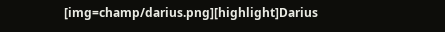[img=champ/darius.png][highlight]Darius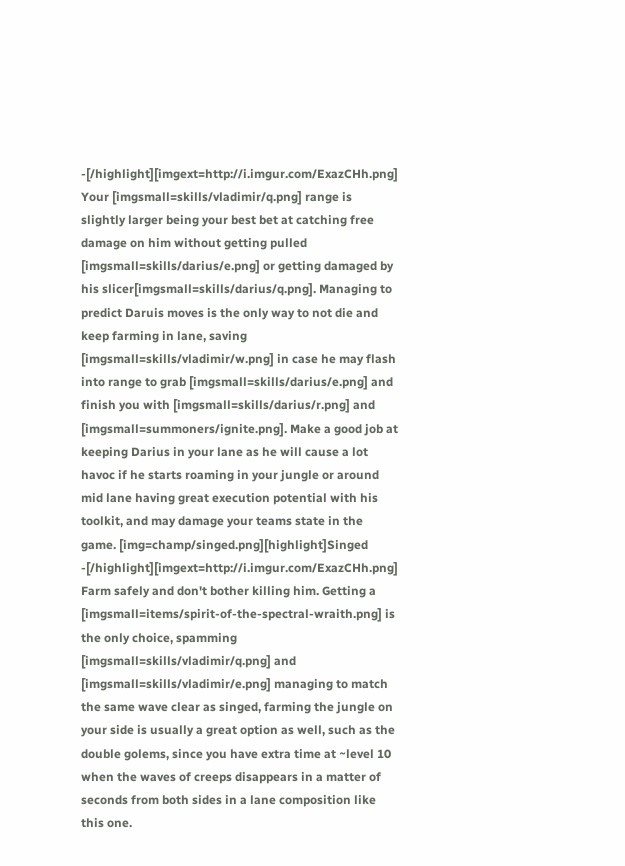-[/highlight][imgext=http://i.imgur.com/ExazCHh.png] Your [imgsmall=skills/vladimir/q.png] range is slightly larger being your best bet at catching free damage on him without getting pulled [imgsmall=skills/darius/e.png] or getting damaged by his slicer[imgsmall=skills/darius/q.png]. Managing to predict Daruis moves is the only way to not die and keep farming in lane, saving [imgsmall=skills/vladimir/w.png] in case he may flash into range to grab [imgsmall=skills/darius/e.png] and finish you with [imgsmall=skills/darius/r.png] and [imgsmall=summoners/ignite.png]. Make a good job at keeping Darius in your lane as he will cause a lot havoc if he starts roaming in your jungle or around mid lane having great execution potential with his toolkit, and may damage your teams state in the game. [img=champ/singed.png][highlight]Singed -[/highlight][imgext=http://i.imgur.com/ExazCHh.png] Farm safely and don't bother killing him. Getting a [imgsmall=items/spirit-of-the-spectral-wraith.png] is the only choice, spamming [imgsmall=skills/vladimir/q.png] and [imgsmall=skills/vladimir/e.png] managing to match the same wave clear as singed, farming the jungle on your side is usually a great option as well, such as the double golems, since you have extra time at ~level 10 when the waves of creeps disappears in a matter of seconds from both sides in a lane composition like this one.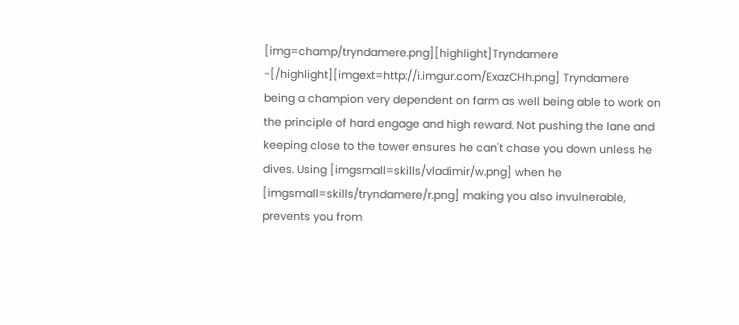[img=champ/tryndamere.png][highlight]Tryndamere -[/highlight][imgext=http://i.imgur.com/ExazCHh.png] Tryndamere being a champion very dependent on farm as well being able to work on the principle of hard engage and high reward. Not pushing the lane and keeping close to the tower ensures he can't chase you down unless he dives. Using [imgsmall=skills/vladimir/w.png] when he [imgsmall=skills/tryndamere/r.png] making you also invulnerable, prevents you from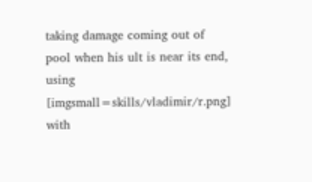taking damage coming out of pool when his ult is near its end, using [imgsmall=skills/vladimir/r.png] with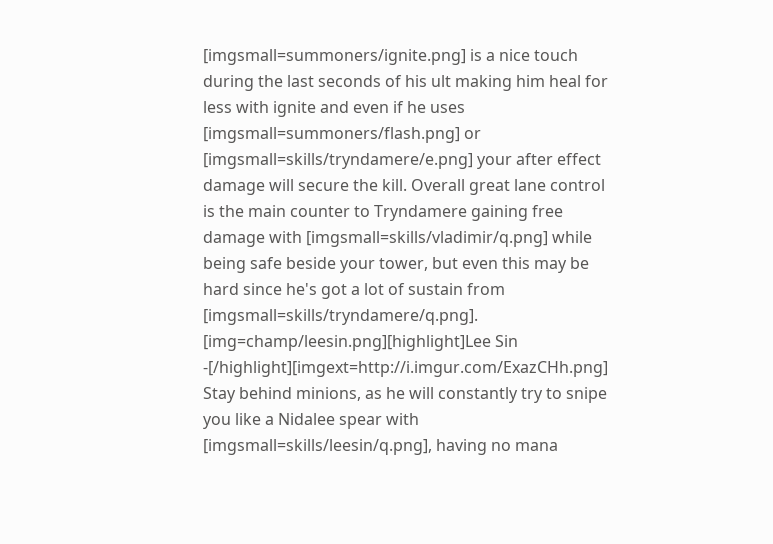[imgsmall=summoners/ignite.png] is a nice touch during the last seconds of his ult making him heal for less with ignite and even if he uses [imgsmall=summoners/flash.png] or [imgsmall=skills/tryndamere/e.png] your after effect damage will secure the kill. Overall great lane control is the main counter to Tryndamere gaining free damage with [imgsmall=skills/vladimir/q.png] while being safe beside your tower, but even this may be hard since he's got a lot of sustain from [imgsmall=skills/tryndamere/q.png]. [img=champ/leesin.png][highlight]Lee Sin -[/highlight][imgext=http://i.imgur.com/ExazCHh.png] Stay behind minions, as he will constantly try to snipe you like a Nidalee spear with [imgsmall=skills/leesin/q.png], having no mana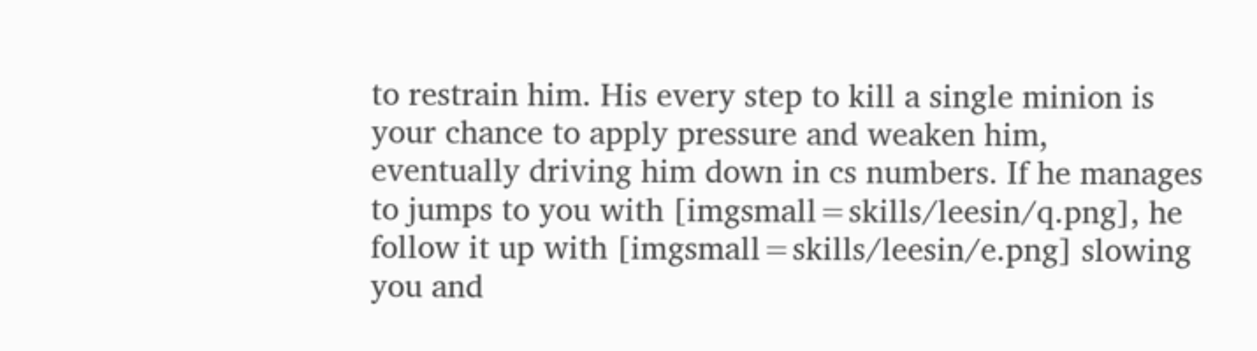to restrain him. His every step to kill a single minion is your chance to apply pressure and weaken him, eventually driving him down in cs numbers. If he manages to jumps to you with [imgsmall=skills/leesin/q.png], he follow it up with [imgsmall=skills/leesin/e.png] slowing you and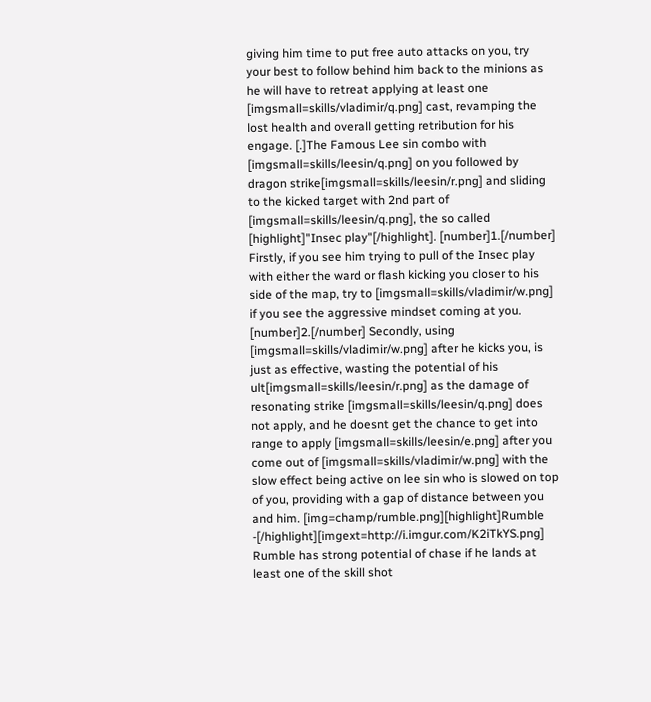giving him time to put free auto attacks on you, try your best to follow behind him back to the minions as he will have to retreat applying at least one [imgsmall=skills/vladimir/q.png] cast, revamping the lost health and overall getting retribution for his engage. [.]The Famous Lee sin combo with [imgsmall=skills/leesin/q.png] on you followed by dragon strike[imgsmall=skills/leesin/r.png] and sliding to the kicked target with 2nd part of [imgsmall=skills/leesin/q.png], the so called [highlight]"Insec play"[/highlight]. [number]1.[/number] Firstly, if you see him trying to pull of the Insec play with either the ward or flash kicking you closer to his side of the map, try to [imgsmall=skills/vladimir/w.png] if you see the aggressive mindset coming at you. [number]2.[/number] Secondly, using [imgsmall=skills/vladimir/w.png] after he kicks you, is just as effective, wasting the potential of his ult[imgsmall=skills/leesin/r.png] as the damage of resonating strike [imgsmall=skills/leesin/q.png] does not apply, and he doesnt get the chance to get into range to apply [imgsmall=skills/leesin/e.png] after you come out of [imgsmall=skills/vladimir/w.png] with the slow effect being active on lee sin who is slowed on top of you, providing with a gap of distance between you and him. [img=champ/rumble.png][highlight]Rumble -[/highlight][imgext=http://i.imgur.com/K2iTkYS.png] Rumble has strong potential of chase if he lands at least one of the skill shot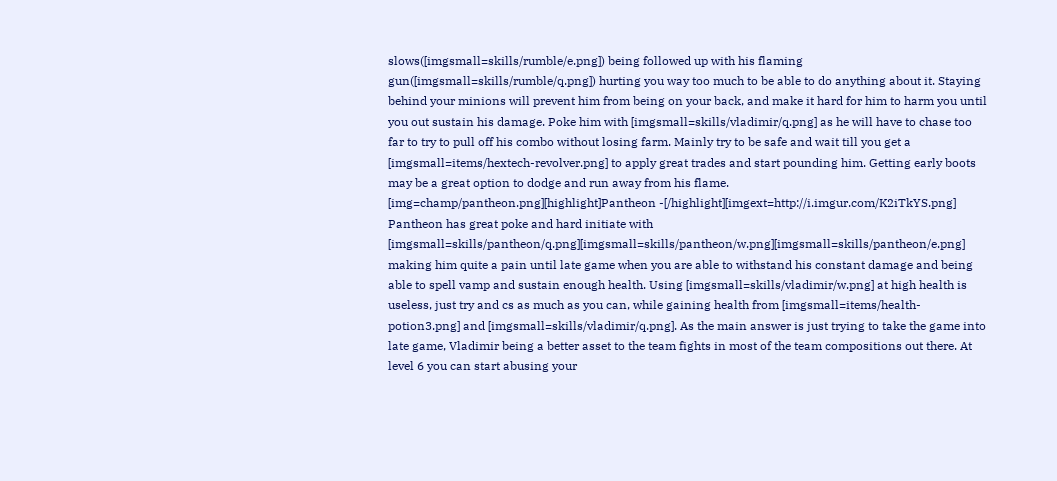slows([imgsmall=skills/rumble/e.png]) being followed up with his flaming gun([imgsmall=skills/rumble/q.png]) hurting you way too much to be able to do anything about it. Staying behind your minions will prevent him from being on your back, and make it hard for him to harm you until you out sustain his damage. Poke him with [imgsmall=skills/vladimir/q.png] as he will have to chase too far to try to pull off his combo without losing farm. Mainly try to be safe and wait till you get a [imgsmall=items/hextech-revolver.png] to apply great trades and start pounding him. Getting early boots may be a great option to dodge and run away from his flame. [img=champ/pantheon.png][highlight]Pantheon -[/highlight][imgext=http://i.imgur.com/K2iTkYS.png] Pantheon has great poke and hard initiate with [imgsmall=skills/pantheon/q.png][imgsmall=skills/pantheon/w.png][imgsmall=skills/pantheon/e.png] making him quite a pain until late game when you are able to withstand his constant damage and being able to spell vamp and sustain enough health. Using [imgsmall=skills/vladimir/w.png] at high health is useless, just try and cs as much as you can, while gaining health from [imgsmall=items/health-potion3.png] and [imgsmall=skills/vladimir/q.png]. As the main answer is just trying to take the game into late game, Vladimir being a better asset to the team fights in most of the team compositions out there. At level 6 you can start abusing your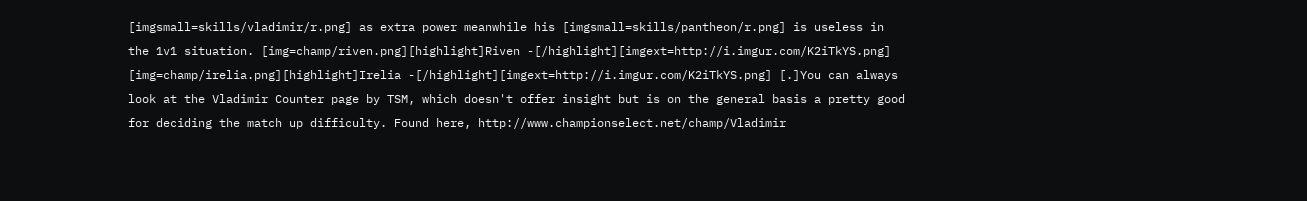[imgsmall=skills/vladimir/r.png] as extra power meanwhile his [imgsmall=skills/pantheon/r.png] is useless in the 1v1 situation. [img=champ/riven.png][highlight]Riven -[/highlight][imgext=http://i.imgur.com/K2iTkYS.png] [img=champ/irelia.png][highlight]Irelia -[/highlight][imgext=http://i.imgur.com/K2iTkYS.png] [.]You can always look at the Vladimir Counter page by TSM, which doesn't offer insight but is on the general basis a pretty good for deciding the match up difficulty. Found here, http://www.championselect.net/champ/Vladimir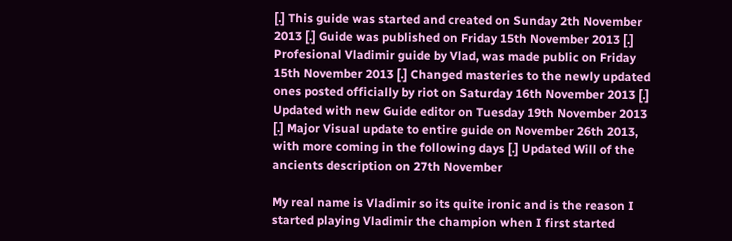[.] This guide was started and created on Sunday 2th November 2013 [.] Guide was published on Friday 15th November 2013 [.] Profesional Vladimir guide by Vlad, was made public on Friday 15th November 2013 [.] Changed masteries to the newly updated ones posted officially by riot on Saturday 16th November 2013 [.] Updated with new Guide editor on Tuesday 19th November 2013 [.] Major Visual update to entire guide on November 26th 2013, with more coming in the following days [.] Updated Will of the ancients description on 27th November

My real name is Vladimir so its quite ironic and is the reason I started playing Vladimir the champion when I first started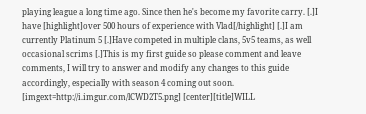playing league a long time ago. Since then he's become my favorite carry. [.]I have [highlight]over 500 hours of experience with Vlad[/highlight] [.]I am currently Platinum 5 [.]Have competed in multiple clans, 5v5 teams, as well occasional scrims [.]This is my first guide so please comment and leave comments, I will try to answer and modify any changes to this guide accordingly, especially with season 4 coming out soon. [imgext=http://i.imgur.com/lCWD2T5.png] [center][title]WILL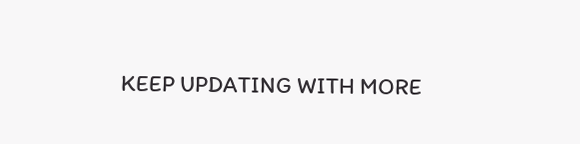KEEP UPDATING WITH MORE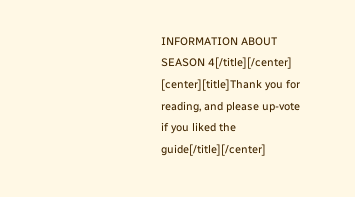INFORMATION ABOUT SEASON 4[/title][/center] [center][title]Thank you for reading, and please up-vote if you liked the guide[/title][/center]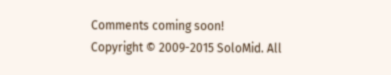Comments coming soon!
Copyright © 2009-2015 SoloMid. All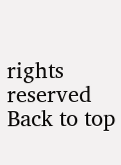rights reserved Back to top